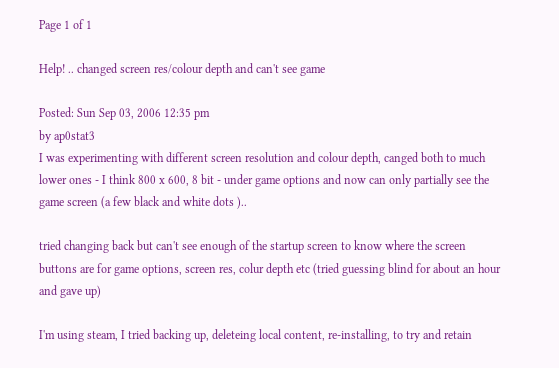Page 1 of 1

Help! .. changed screen res/colour depth and can't see game

Posted: Sun Sep 03, 2006 12:35 pm
by ap0stat3
I was experimenting with different screen resolution and colour depth, canged both to much lower ones - I think 800 x 600, 8 bit - under game options and now can only partially see the game screen (a few black and white dots )..

tried changing back but can't see enough of the startup screen to know where the screen buttons are for game options, screen res, colur depth etc (tried guessing blind for about an hour and gave up)

I'm using steam, I tried backing up, deleteing local content, re-installing, to try and retain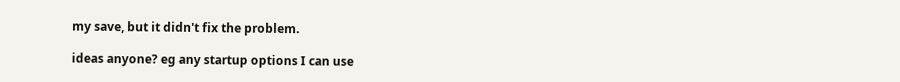my save, but it didn't fix the problem.

ideas anyone? eg any startup options I can use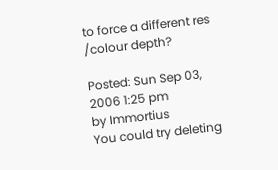to force a different res /colour depth?

Posted: Sun Sep 03, 2006 1:25 pm
by Immortius
You could try deleting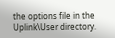the options file in the Uplink\User directory.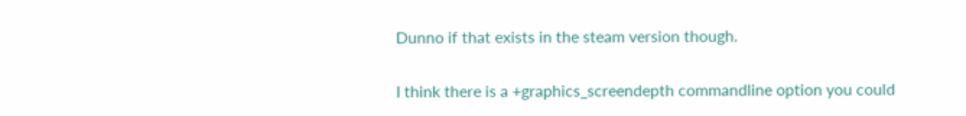Dunno if that exists in the steam version though.

I think there is a +graphics_screendepth commandline option you could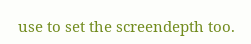use to set the screendepth too.